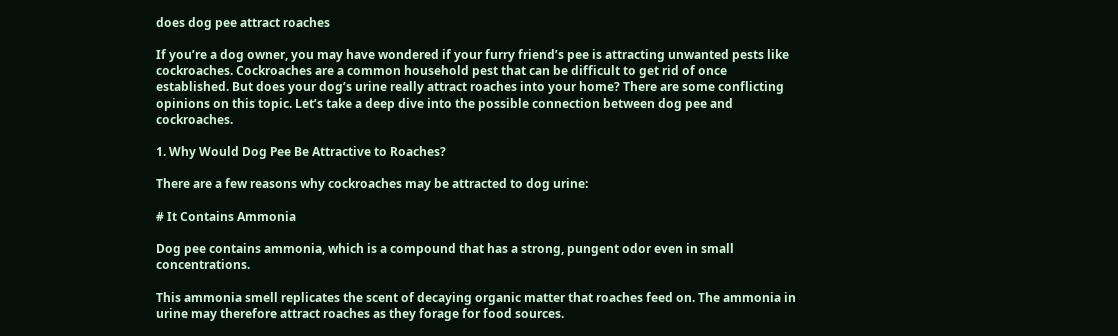does dog pee attract roaches

If you’re a dog owner, you may have wondered if your furry friend’s pee is attracting unwanted pests like cockroaches. Cockroaches are a common household pest that can be difficult to get rid of once established. But does your dog’s urine really attract roaches into your home? There are some conflicting opinions on this topic. Let’s take a deep dive into the possible connection between dog pee and cockroaches.

1. Why Would Dog Pee Be Attractive to Roaches?

There are a few reasons why cockroaches may be attracted to dog urine:

# It Contains Ammonia

Dog pee contains ammonia, which is a compound that has a strong, pungent odor even in small concentrations.

This ammonia smell replicates the scent of decaying organic matter that roaches feed on. The ammonia in urine may therefore attract roaches as they forage for food sources.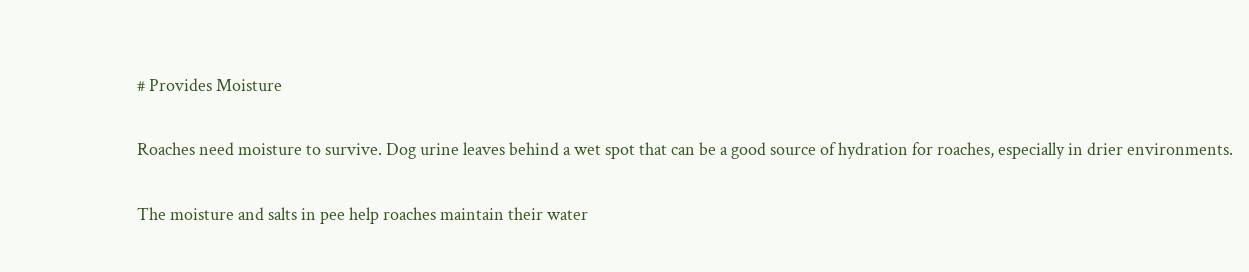# Provides Moisture

Roaches need moisture to survive. Dog urine leaves behind a wet spot that can be a good source of hydration for roaches, especially in drier environments.

The moisture and salts in pee help roaches maintain their water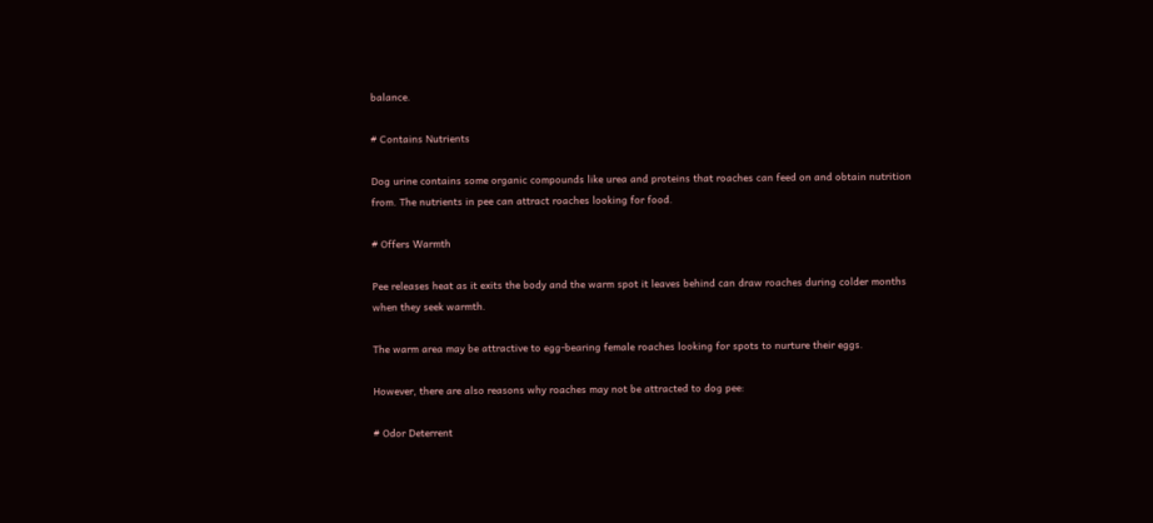balance.

# Contains Nutrients

Dog urine contains some organic compounds like urea and proteins that roaches can feed on and obtain nutrition from. The nutrients in pee can attract roaches looking for food.

# Offers Warmth

Pee releases heat as it exits the body and the warm spot it leaves behind can draw roaches during colder months when they seek warmth.

The warm area may be attractive to egg-bearing female roaches looking for spots to nurture their eggs.

However, there are also reasons why roaches may not be attracted to dog pee:

# Odor Deterrent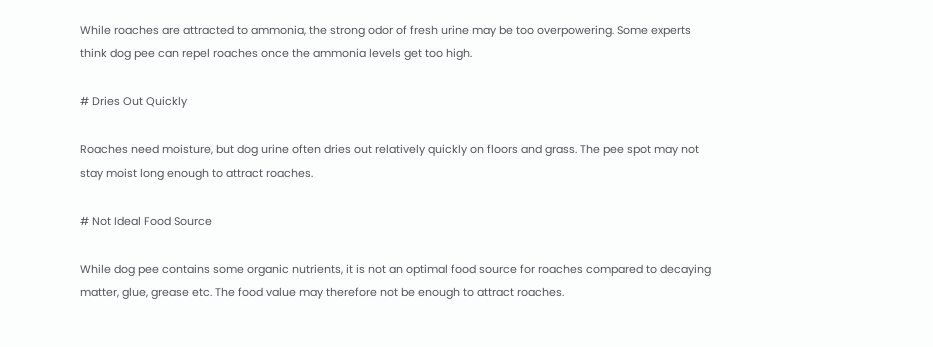While roaches are attracted to ammonia, the strong odor of fresh urine may be too overpowering. Some experts think dog pee can repel roaches once the ammonia levels get too high.

# Dries Out Quickly

Roaches need moisture, but dog urine often dries out relatively quickly on floors and grass. The pee spot may not stay moist long enough to attract roaches.

# Not Ideal Food Source

While dog pee contains some organic nutrients, it is not an optimal food source for roaches compared to decaying matter, glue, grease etc. The food value may therefore not be enough to attract roaches.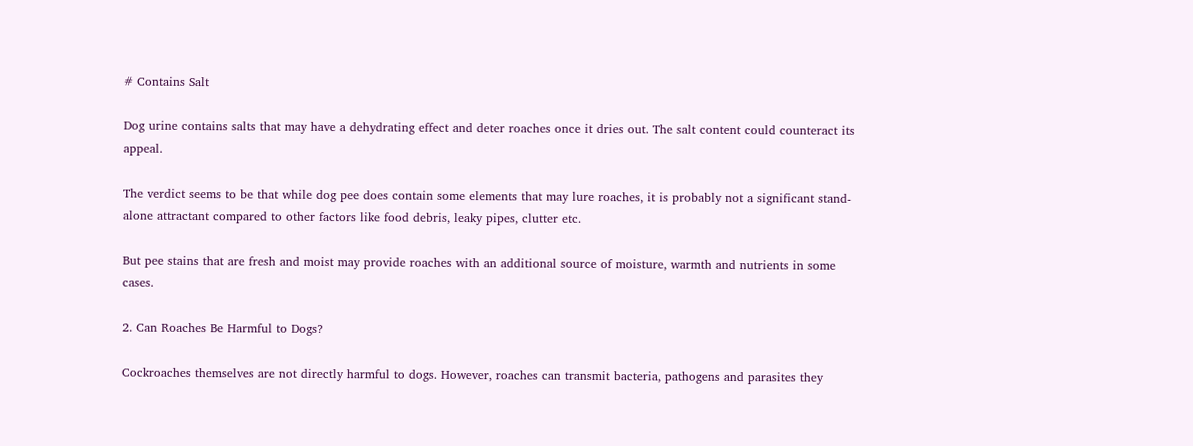# Contains Salt

Dog urine contains salts that may have a dehydrating effect and deter roaches once it dries out. The salt content could counteract its appeal.

The verdict seems to be that while dog pee does contain some elements that may lure roaches, it is probably not a significant stand-alone attractant compared to other factors like food debris, leaky pipes, clutter etc.

But pee stains that are fresh and moist may provide roaches with an additional source of moisture, warmth and nutrients in some cases.

2. Can Roaches Be Harmful to Dogs?

Cockroaches themselves are not directly harmful to dogs. However, roaches can transmit bacteria, pathogens and parasites they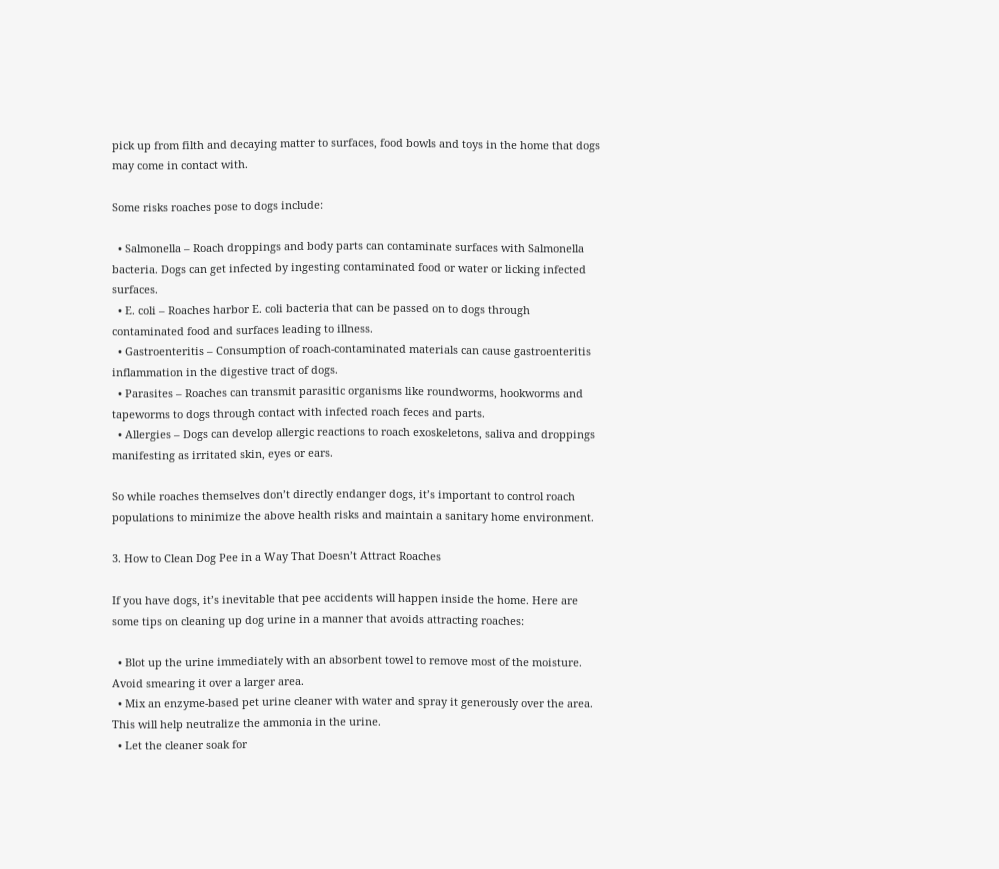pick up from filth and decaying matter to surfaces, food bowls and toys in the home that dogs may come in contact with.

Some risks roaches pose to dogs include:

  • Salmonella – Roach droppings and body parts can contaminate surfaces with Salmonella bacteria. Dogs can get infected by ingesting contaminated food or water or licking infected surfaces.
  • E. coli – Roaches harbor E. coli bacteria that can be passed on to dogs through contaminated food and surfaces leading to illness.
  • Gastroenteritis – Consumption of roach-contaminated materials can cause gastroenteritis inflammation in the digestive tract of dogs.
  • Parasites – Roaches can transmit parasitic organisms like roundworms, hookworms and tapeworms to dogs through contact with infected roach feces and parts.
  • Allergies – Dogs can develop allergic reactions to roach exoskeletons, saliva and droppings manifesting as irritated skin, eyes or ears.

So while roaches themselves don’t directly endanger dogs, it’s important to control roach populations to minimize the above health risks and maintain a sanitary home environment.

3. How to Clean Dog Pee in a Way That Doesn’t Attract Roaches

If you have dogs, it’s inevitable that pee accidents will happen inside the home. Here are some tips on cleaning up dog urine in a manner that avoids attracting roaches:

  • Blot up the urine immediately with an absorbent towel to remove most of the moisture. Avoid smearing it over a larger area.
  • Mix an enzyme-based pet urine cleaner with water and spray it generously over the area. This will help neutralize the ammonia in the urine.
  • Let the cleaner soak for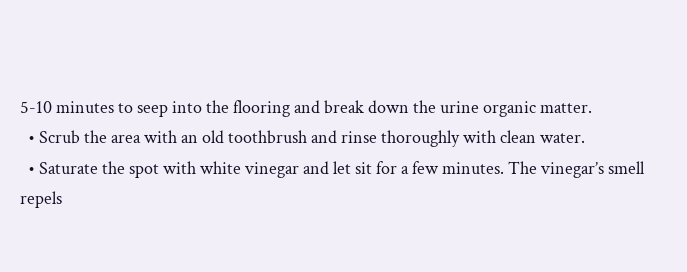5-10 minutes to seep into the flooring and break down the urine organic matter.
  • Scrub the area with an old toothbrush and rinse thoroughly with clean water.
  • Saturate the spot with white vinegar and let sit for a few minutes. The vinegar’s smell repels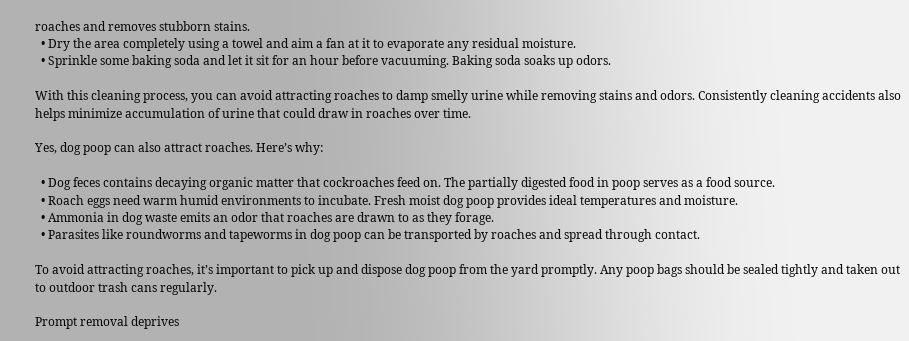roaches and removes stubborn stains.
  • Dry the area completely using a towel and aim a fan at it to evaporate any residual moisture.
  • Sprinkle some baking soda and let it sit for an hour before vacuuming. Baking soda soaks up odors.

With this cleaning process, you can avoid attracting roaches to damp smelly urine while removing stains and odors. Consistently cleaning accidents also helps minimize accumulation of urine that could draw in roaches over time.

Yes, dog poop can also attract roaches. Here’s why:

  • Dog feces contains decaying organic matter that cockroaches feed on. The partially digested food in poop serves as a food source.
  • Roach eggs need warm humid environments to incubate. Fresh moist dog poop provides ideal temperatures and moisture.
  • Ammonia in dog waste emits an odor that roaches are drawn to as they forage.
  • Parasites like roundworms and tapeworms in dog poop can be transported by roaches and spread through contact.

To avoid attracting roaches, it’s important to pick up and dispose dog poop from the yard promptly. Any poop bags should be sealed tightly and taken out to outdoor trash cans regularly.

Prompt removal deprives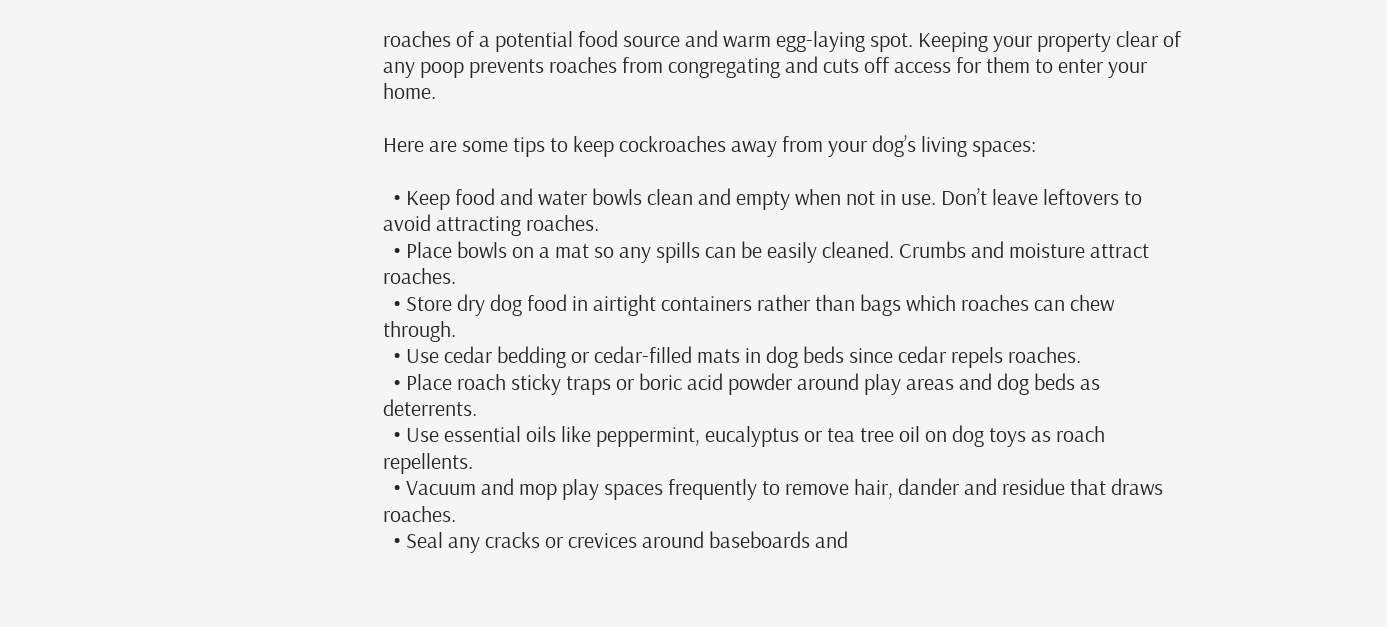roaches of a potential food source and warm egg-laying spot. Keeping your property clear of any poop prevents roaches from congregating and cuts off access for them to enter your home.

Here are some tips to keep cockroaches away from your dog’s living spaces:

  • Keep food and water bowls clean and empty when not in use. Don’t leave leftovers to avoid attracting roaches.
  • Place bowls on a mat so any spills can be easily cleaned. Crumbs and moisture attract roaches.
  • Store dry dog food in airtight containers rather than bags which roaches can chew through.
  • Use cedar bedding or cedar-filled mats in dog beds since cedar repels roaches.
  • Place roach sticky traps or boric acid powder around play areas and dog beds as deterrents.
  • Use essential oils like peppermint, eucalyptus or tea tree oil on dog toys as roach repellents.
  • Vacuum and mop play spaces frequently to remove hair, dander and residue that draws roaches.
  • Seal any cracks or crevices around baseboards and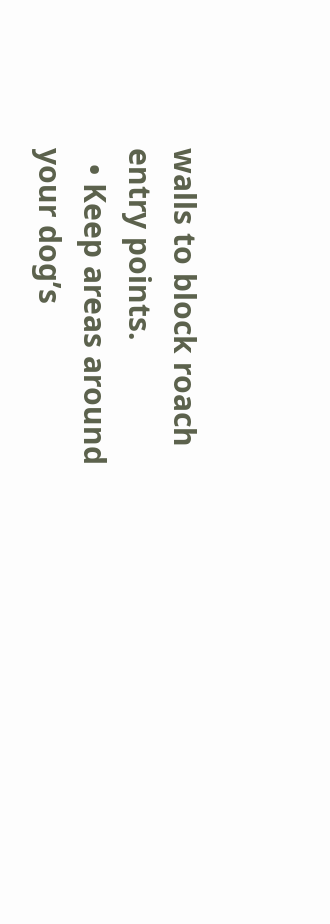walls to block roach entry points.
  • Keep areas around your dog’s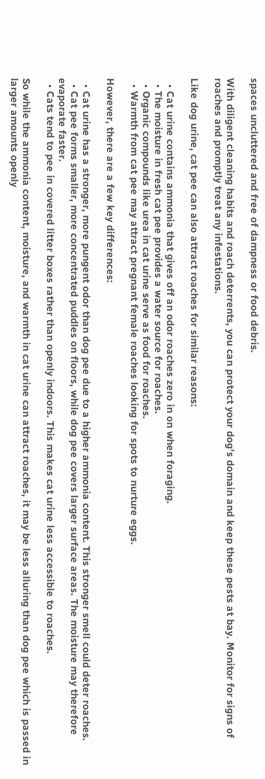spaces uncluttered and free of dampness or food debris.

With diligent cleaning habits and roach deterrents, you can protect your dog’s domain and keep these pests at bay. Monitor for signs of roaches and promptly treat any infestations.

Like dog urine, cat pee can also attract roaches for similar reasons:

  • Cat urine contains ammonia that gives off an odor roaches zero in on when foraging.
  • The moisture in fresh cat pee provides a water source for roaches.
  • Organic compounds like urea in cat urine serve as food for roaches.
  • Warmth from cat pee may attract pregnant female roaches looking for spots to nurture eggs.

However, there are a few key differences:

  • Cat urine has a stronger, more pungent odor than dog pee due to a higher ammonia content. This stronger smell could deter roaches.
  • Cat pee forms smaller, more concentrated puddles on floors, while dog pee covers larger surface areas. The moisture may therefore evaporate faster.
  • Cats tend to pee in covered litter boxes rather than openly indoors. This makes cat urine less accessible to roaches.

So while the ammonia content, moisture, and warmth in cat urine can attract roaches, it may be less alluring than dog pee which is passed in larger amounts openly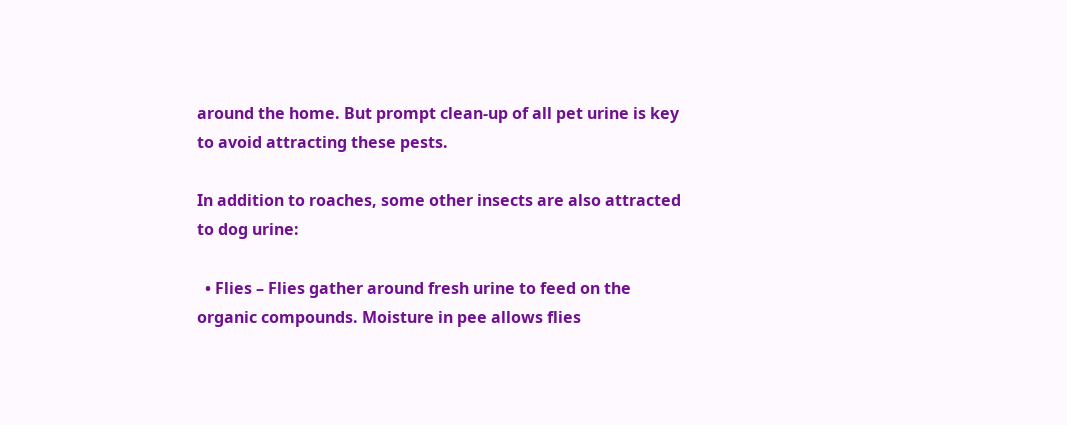around the home. But prompt clean-up of all pet urine is key to avoid attracting these pests.

In addition to roaches, some other insects are also attracted to dog urine:

  • Flies – Flies gather around fresh urine to feed on the organic compounds. Moisture in pee allows flies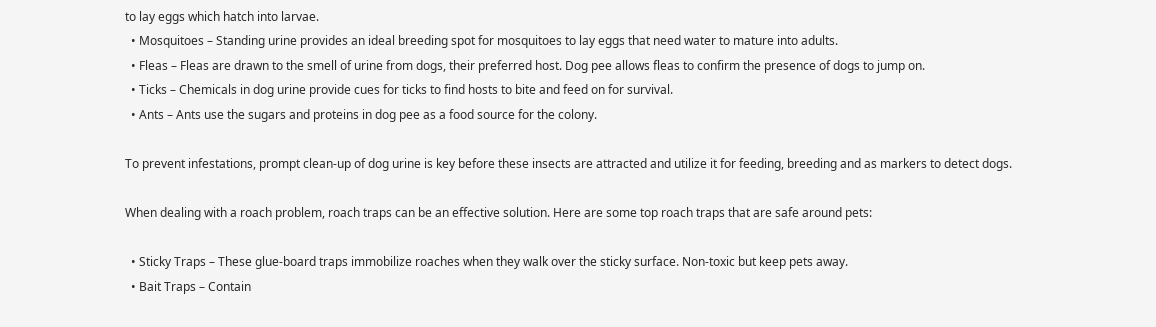to lay eggs which hatch into larvae.
  • Mosquitoes – Standing urine provides an ideal breeding spot for mosquitoes to lay eggs that need water to mature into adults.
  • Fleas – Fleas are drawn to the smell of urine from dogs, their preferred host. Dog pee allows fleas to confirm the presence of dogs to jump on.
  • Ticks – Chemicals in dog urine provide cues for ticks to find hosts to bite and feed on for survival.
  • Ants – Ants use the sugars and proteins in dog pee as a food source for the colony.

To prevent infestations, prompt clean-up of dog urine is key before these insects are attracted and utilize it for feeding, breeding and as markers to detect dogs.

When dealing with a roach problem, roach traps can be an effective solution. Here are some top roach traps that are safe around pets:

  • Sticky Traps – These glue-board traps immobilize roaches when they walk over the sticky surface. Non-toxic but keep pets away.
  • Bait Traps – Contain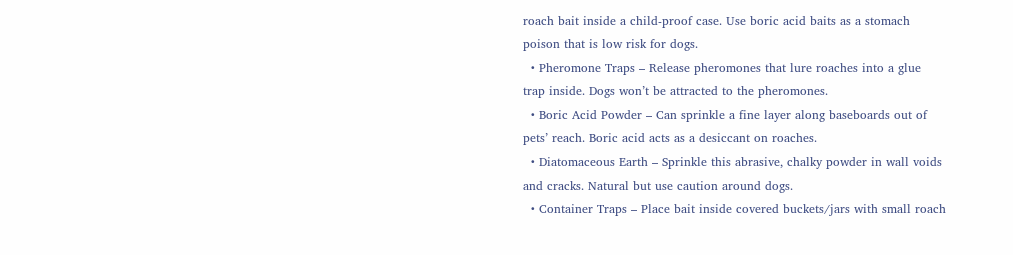roach bait inside a child-proof case. Use boric acid baits as a stomach poison that is low risk for dogs.
  • Pheromone Traps – Release pheromones that lure roaches into a glue trap inside. Dogs won’t be attracted to the pheromones.
  • Boric Acid Powder – Can sprinkle a fine layer along baseboards out of pets’ reach. Boric acid acts as a desiccant on roaches.
  • Diatomaceous Earth – Sprinkle this abrasive, chalky powder in wall voids and cracks. Natural but use caution around dogs.
  • Container Traps – Place bait inside covered buckets/jars with small roach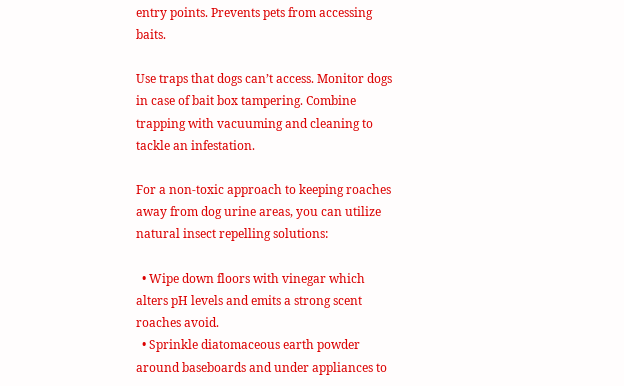entry points. Prevents pets from accessing baits.

Use traps that dogs can’t access. Monitor dogs in case of bait box tampering. Combine trapping with vacuuming and cleaning to tackle an infestation.

For a non-toxic approach to keeping roaches away from dog urine areas, you can utilize natural insect repelling solutions:

  • Wipe down floors with vinegar which alters pH levels and emits a strong scent roaches avoid.
  • Sprinkle diatomaceous earth powder around baseboards and under appliances to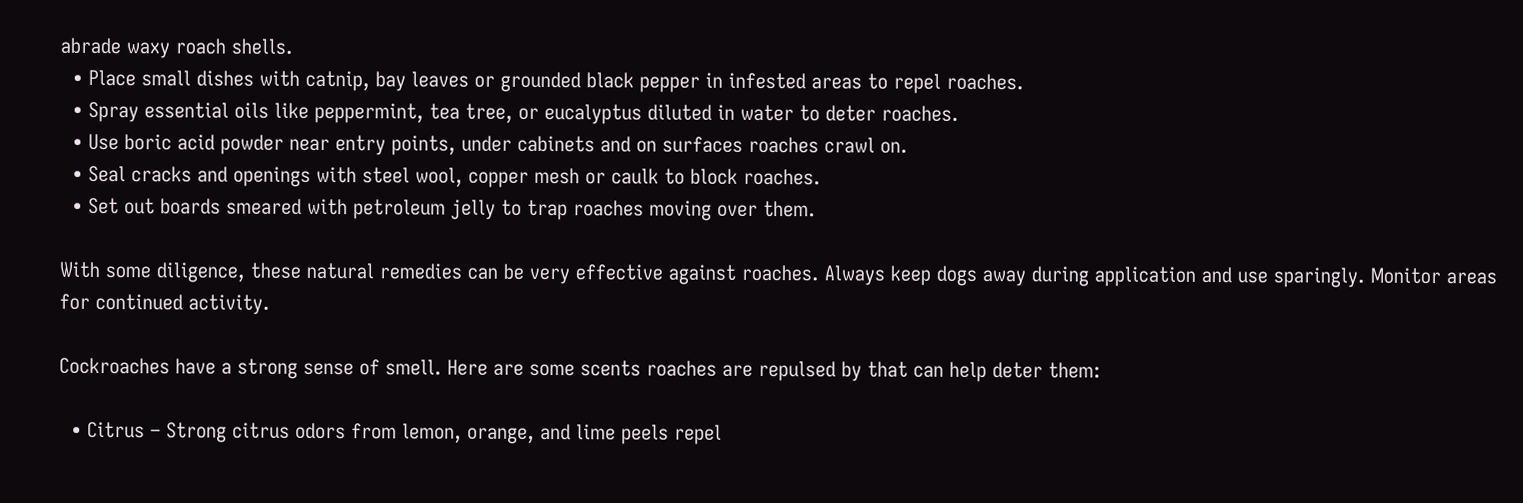abrade waxy roach shells.
  • Place small dishes with catnip, bay leaves or grounded black pepper in infested areas to repel roaches.
  • Spray essential oils like peppermint, tea tree, or eucalyptus diluted in water to deter roaches.
  • Use boric acid powder near entry points, under cabinets and on surfaces roaches crawl on.
  • Seal cracks and openings with steel wool, copper mesh or caulk to block roaches.
  • Set out boards smeared with petroleum jelly to trap roaches moving over them.

With some diligence, these natural remedies can be very effective against roaches. Always keep dogs away during application and use sparingly. Monitor areas for continued activity.

Cockroaches have a strong sense of smell. Here are some scents roaches are repulsed by that can help deter them:

  • Citrus – Strong citrus odors from lemon, orange, and lime peels repel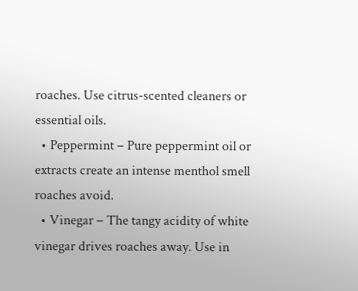roaches. Use citrus-scented cleaners or essential oils.
  • Peppermint – Pure peppermint oil or extracts create an intense menthol smell roaches avoid.
  • Vinegar – The tangy acidity of white vinegar drives roaches away. Use in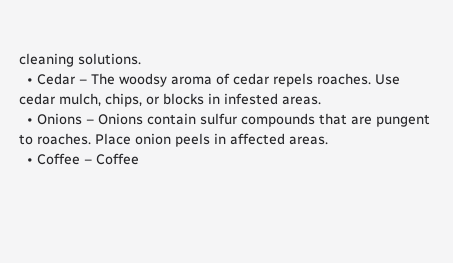cleaning solutions.
  • Cedar – The woodsy aroma of cedar repels roaches. Use cedar mulch, chips, or blocks in infested areas.
  • Onions – Onions contain sulfur compounds that are pungent to roaches. Place onion peels in affected areas.
  • Coffee – Coffee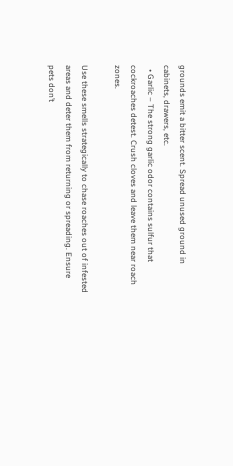grounds emit a bitter scent. Spread unused ground in cabinets, drawers, etc.
  • Garlic – The strong garlic odor contains sulfur that cockroaches detest. Crush cloves and leave them near roach zones.

Use these smells strategically to chase roaches out of infested areas and deter them from returning or spreading. Ensure pets don’t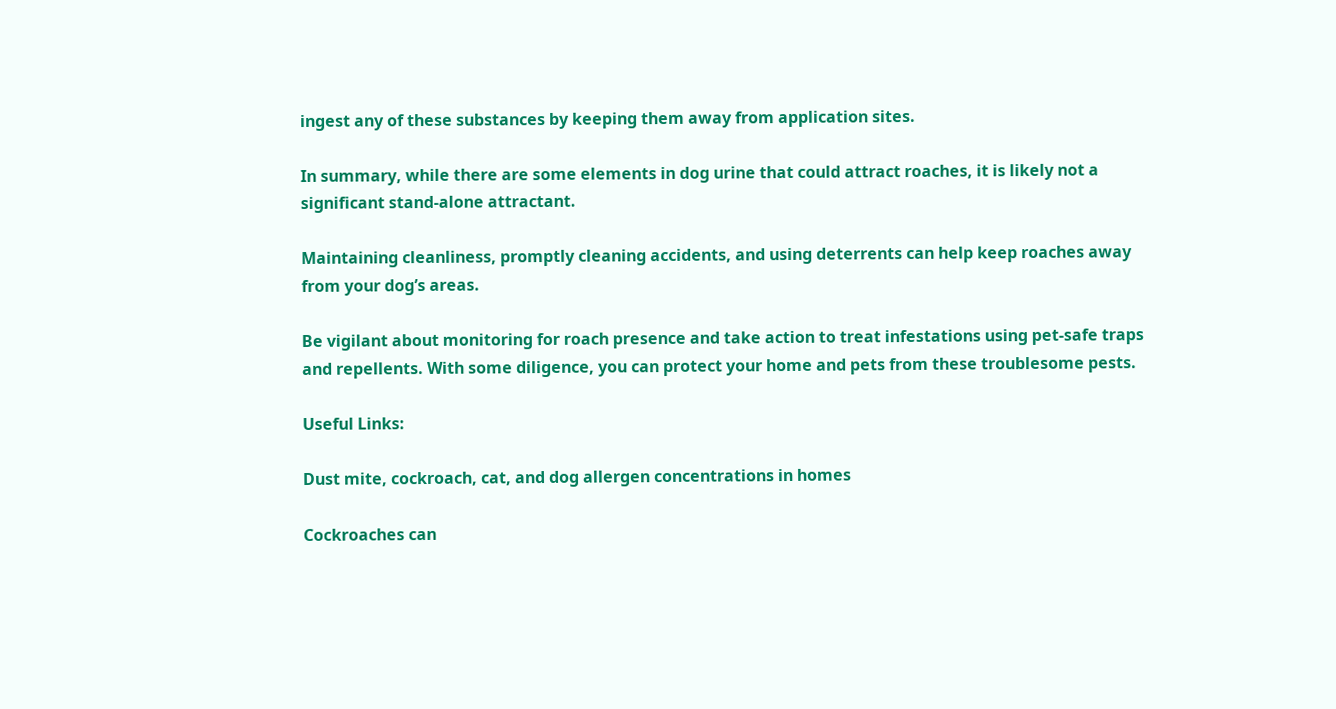ingest any of these substances by keeping them away from application sites.

In summary, while there are some elements in dog urine that could attract roaches, it is likely not a significant stand-alone attractant.

Maintaining cleanliness, promptly cleaning accidents, and using deterrents can help keep roaches away from your dog’s areas.

Be vigilant about monitoring for roach presence and take action to treat infestations using pet-safe traps and repellents. With some diligence, you can protect your home and pets from these troublesome pests.

Useful Links:

Dust mite, cockroach, cat, and dog allergen concentrations in homes

Cockroaches can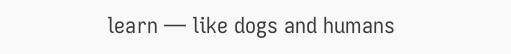learn — like dogs and humans